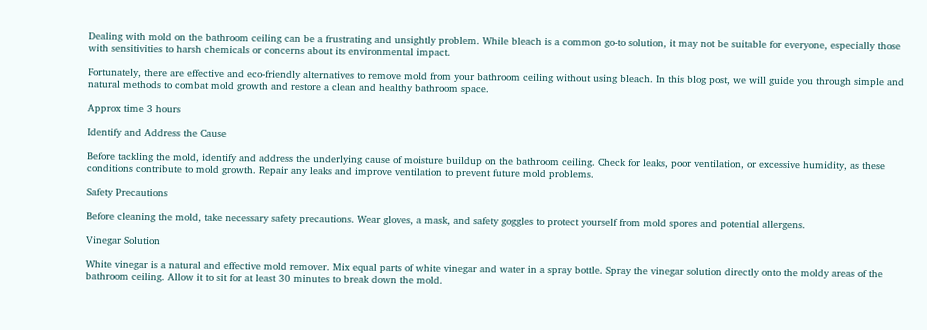Dealing with mold on the bathroom ceiling can be a frustrating and unsightly problem. While bleach is a common go-to solution, it may not be suitable for everyone, especially those with sensitivities to harsh chemicals or concerns about its environmental impact.

Fortunately, there are effective and eco-friendly alternatives to remove mold from your bathroom ceiling without using bleach. In this blog post, we will guide you through simple and natural methods to combat mold growth and restore a clean and healthy bathroom space.

Approx time 3 hours

Identify and Address the Cause

Before tackling the mold, identify and address the underlying cause of moisture buildup on the bathroom ceiling. Check for leaks, poor ventilation, or excessive humidity, as these conditions contribute to mold growth. Repair any leaks and improve ventilation to prevent future mold problems.

Safety Precautions

Before cleaning the mold, take necessary safety precautions. Wear gloves, a mask, and safety goggles to protect yourself from mold spores and potential allergens.

Vinegar Solution

White vinegar is a natural and effective mold remover. Mix equal parts of white vinegar and water in a spray bottle. Spray the vinegar solution directly onto the moldy areas of the bathroom ceiling. Allow it to sit for at least 30 minutes to break down the mold.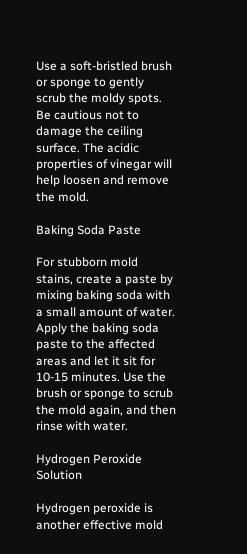Use a soft-bristled brush or sponge to gently scrub the moldy spots. Be cautious not to damage the ceiling surface. The acidic properties of vinegar will help loosen and remove the mold.

Baking Soda Paste

For stubborn mold stains, create a paste by mixing baking soda with a small amount of water. Apply the baking soda paste to the affected areas and let it sit for 10-15 minutes. Use the brush or sponge to scrub the mold again, and then rinse with water.

Hydrogen Peroxide Solution

Hydrogen peroxide is another effective mold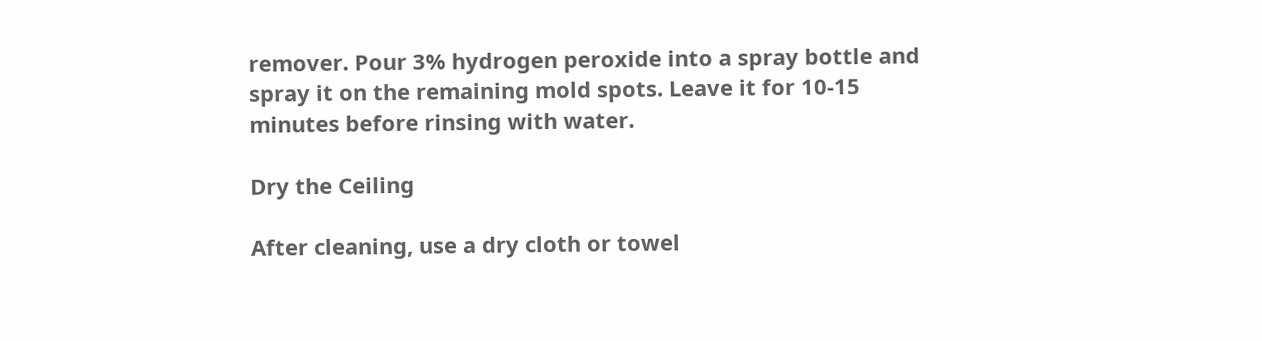remover. Pour 3% hydrogen peroxide into a spray bottle and spray it on the remaining mold spots. Leave it for 10-15 minutes before rinsing with water.

Dry the Ceiling

After cleaning, use a dry cloth or towel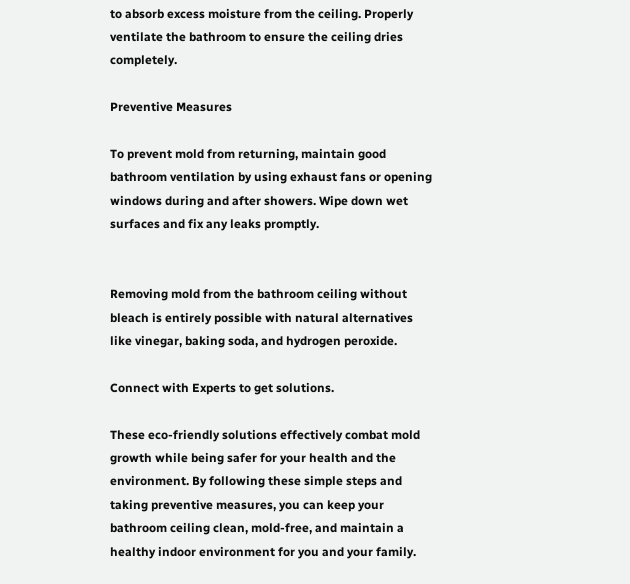to absorb excess moisture from the ceiling. Properly ventilate the bathroom to ensure the ceiling dries completely.

Preventive Measures

To prevent mold from returning, maintain good bathroom ventilation by using exhaust fans or opening windows during and after showers. Wipe down wet surfaces and fix any leaks promptly.


Removing mold from the bathroom ceiling without bleach is entirely possible with natural alternatives like vinegar, baking soda, and hydrogen peroxide.

Connect with Experts to get solutions.

These eco-friendly solutions effectively combat mold growth while being safer for your health and the environment. By following these simple steps and taking preventive measures, you can keep your bathroom ceiling clean, mold-free, and maintain a healthy indoor environment for you and your family.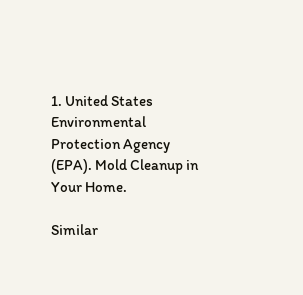1. United States Environmental Protection Agency (EPA). Mold Cleanup in Your Home.

Similar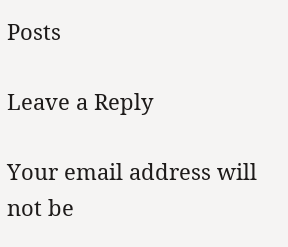Posts

Leave a Reply

Your email address will not be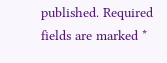published. Required fields are marked *